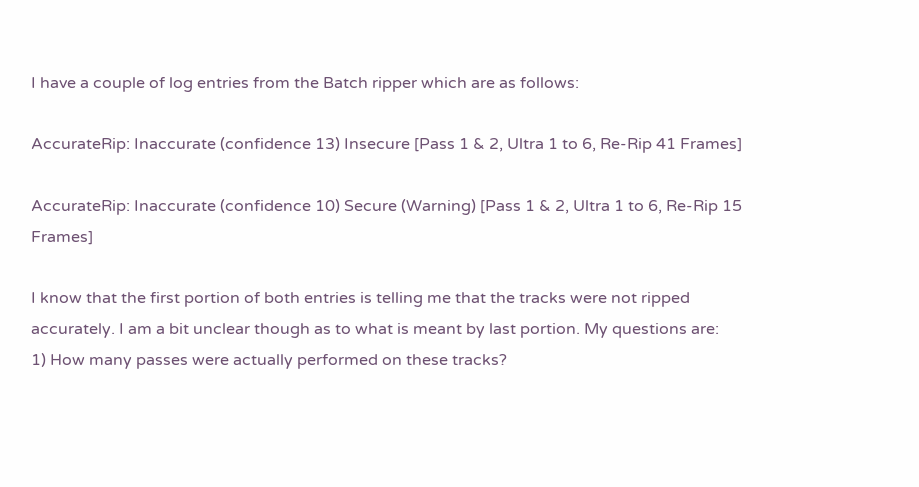I have a couple of log entries from the Batch ripper which are as follows:

AccurateRip: Inaccurate (confidence 13) Insecure [Pass 1 & 2, Ultra 1 to 6, Re-Rip 41 Frames]

AccurateRip: Inaccurate (confidence 10) Secure (Warning) [Pass 1 & 2, Ultra 1 to 6, Re-Rip 15 Frames]

I know that the first portion of both entries is telling me that the tracks were not ripped accurately. I am a bit unclear though as to what is meant by last portion. My questions are:
1) How many passes were actually performed on these tracks?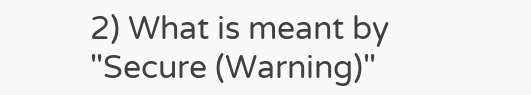2) What is meant by "Secure (Warning)"